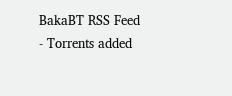BakaBT RSS Feed - Torrents added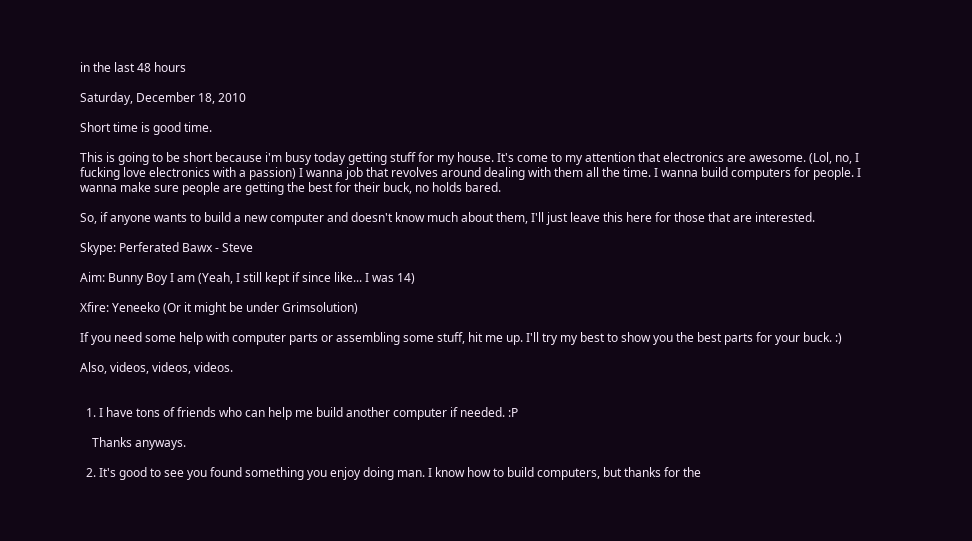in the last 48 hours

Saturday, December 18, 2010

Short time is good time.

This is going to be short because i'm busy today getting stuff for my house. It's come to my attention that electronics are awesome. (Lol, no, I fucking love electronics with a passion) I wanna job that revolves around dealing with them all the time. I wanna build computers for people. I wanna make sure people are getting the best for their buck, no holds bared.

So, if anyone wants to build a new computer and doesn't know much about them, I'll just leave this here for those that are interested.

Skype: Perferated Bawx - Steve

Aim: Bunny Boy I am (Yeah, I still kept if since like... I was 14)

Xfire: Yeneeko (Or it might be under Grimsolution)

If you need some help with computer parts or assembling some stuff, hit me up. I'll try my best to show you the best parts for your buck. :)

Also, videos, videos, videos.


  1. I have tons of friends who can help me build another computer if needed. :P

    Thanks anyways.

  2. It's good to see you found something you enjoy doing man. I know how to build computers, but thanks for the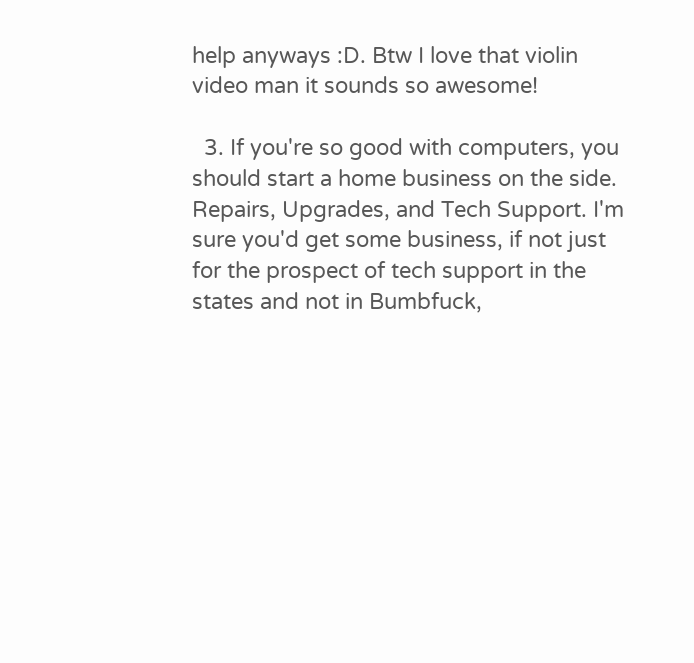help anyways :D. Btw I love that violin video man it sounds so awesome!

  3. If you're so good with computers, you should start a home business on the side. Repairs, Upgrades, and Tech Support. I'm sure you'd get some business, if not just for the prospect of tech support in the states and not in Bumbfuck,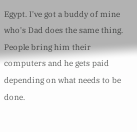Egypt. I've got a buddy of mine who's Dad does the same thing. People bring him their computers and he gets paid depending on what needs to be done.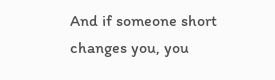And if someone short changes you, you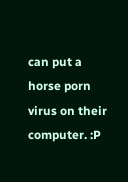can put a horse porn virus on their computer. :P